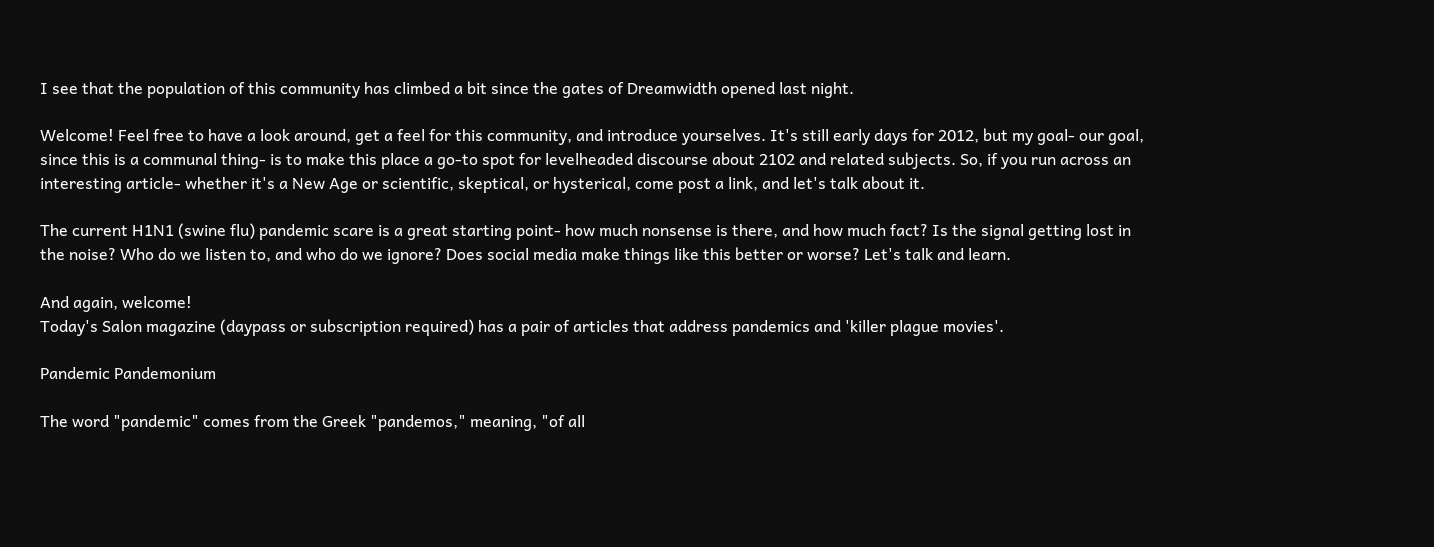I see that the population of this community has climbed a bit since the gates of Dreamwidth opened last night.

Welcome! Feel free to have a look around, get a feel for this community, and introduce yourselves. It's still early days for 2012, but my goal- our goal, since this is a communal thing- is to make this place a go-to spot for levelheaded discourse about 2102 and related subjects. So, if you run across an interesting article- whether it's a New Age or scientific, skeptical, or hysterical, come post a link, and let's talk about it.

The current H1N1 (swine flu) pandemic scare is a great starting point- how much nonsense is there, and how much fact? Is the signal getting lost in the noise? Who do we listen to, and who do we ignore? Does social media make things like this better or worse? Let's talk and learn.

And again, welcome!
Today's Salon magazine (daypass or subscription required) has a pair of articles that address pandemics and 'killer plague movies'.

Pandemic Pandemonium

The word "pandemic" comes from the Greek "pandemos," meaning, "of all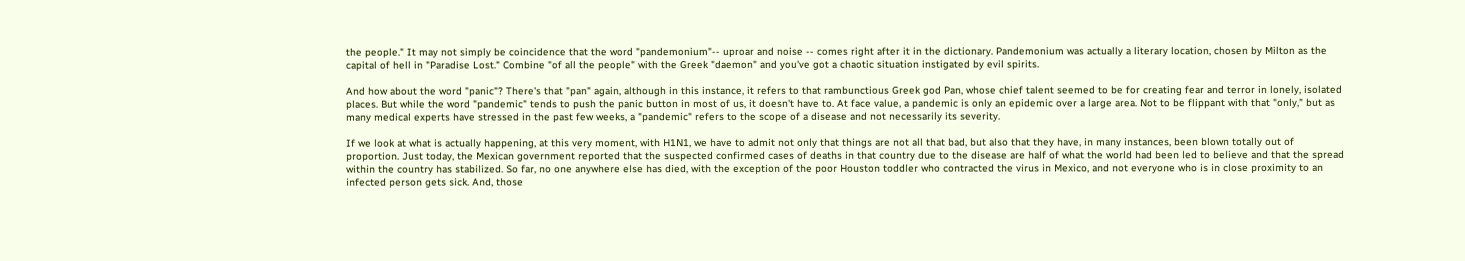the people." It may not simply be coincidence that the word "pandemonium"-- uproar and noise -- comes right after it in the dictionary. Pandemonium was actually a literary location, chosen by Milton as the capital of hell in "Paradise Lost." Combine "of all the people" with the Greek "daemon" and you've got a chaotic situation instigated by evil spirits.

And how about the word "panic"? There's that "pan" again, although in this instance, it refers to that rambunctious Greek god Pan, whose chief talent seemed to be for creating fear and terror in lonely, isolated places. But while the word "pandemic" tends to push the panic button in most of us, it doesn't have to. At face value, a pandemic is only an epidemic over a large area. Not to be flippant with that "only," but as many medical experts have stressed in the past few weeks, a "pandemic" refers to the scope of a disease and not necessarily its severity.

If we look at what is actually happening, at this very moment, with H1N1, we have to admit not only that things are not all that bad, but also that they have, in many instances, been blown totally out of proportion. Just today, the Mexican government reported that the suspected confirmed cases of deaths in that country due to the disease are half of what the world had been led to believe and that the spread within the country has stabilized. So far, no one anywhere else has died, with the exception of the poor Houston toddler who contracted the virus in Mexico, and not everyone who is in close proximity to an infected person gets sick. And, those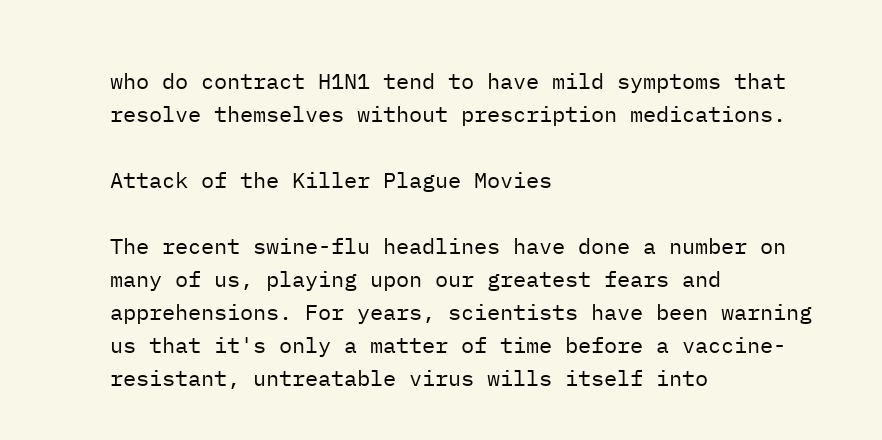who do contract H1N1 tend to have mild symptoms that resolve themselves without prescription medications.

Attack of the Killer Plague Movies

The recent swine-flu headlines have done a number on many of us, playing upon our greatest fears and apprehensions. For years, scientists have been warning us that it's only a matter of time before a vaccine-resistant, untreatable virus wills itself into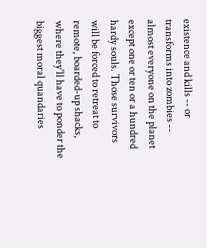existence and kills -- or transforms into zombies -- almost everyone on the planet except one or ten or a hundred hardy souls. Those survivors will be forced to retreat to remote, boarded-up shacks, where they'll have to ponder the biggest moral quandaries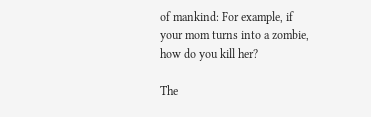of mankind: For example, if your mom turns into a zombie, how do you kill her?

The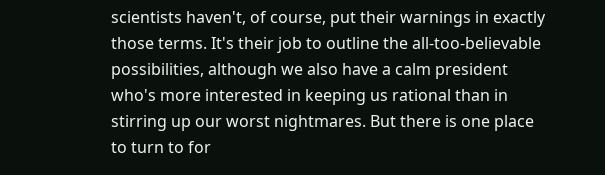scientists haven't, of course, put their warnings in exactly those terms. It's their job to outline the all-too-believable possibilities, although we also have a calm president who's more interested in keeping us rational than in stirring up our worst nightmares. But there is one place to turn to for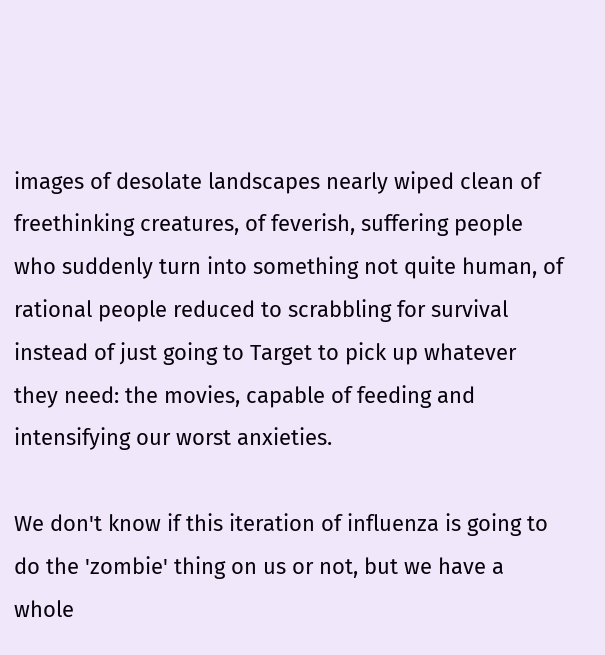images of desolate landscapes nearly wiped clean of freethinking creatures, of feverish, suffering people who suddenly turn into something not quite human, of rational people reduced to scrabbling for survival instead of just going to Target to pick up whatever they need: the movies, capable of feeding and intensifying our worst anxieties.

We don't know if this iteration of influenza is going to do the 'zombie' thing on us or not, but we have a whole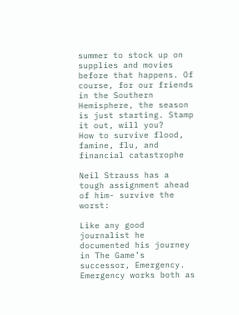summer to stock up on supplies and movies before that happens. Of course, for our friends in the Southern Hemisphere, the season is just starting. Stamp it out, will you?
How to survive flood, famine, flu, and financial catastrophe

Neil Strauss has a tough assignment ahead of him- survive the worst:

Like any good journalist he documented his journey in The Game’s successor, Emergency. Emergency works both as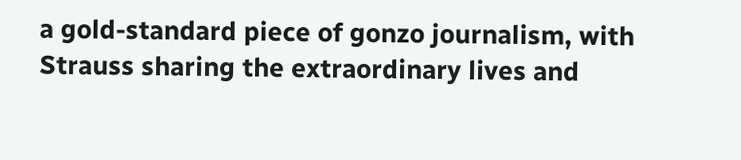a gold-standard piece of gonzo journalism, with Strauss sharing the extraordinary lives and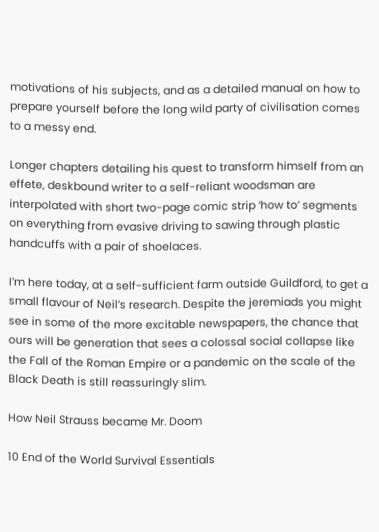motivations of his subjects, and as a detailed manual on how to prepare yourself before the long wild party of civilisation comes to a messy end.

Longer chapters detailing his quest to transform himself from an effete, deskbound writer to a self-reliant woodsman are interpolated with short two-page comic strip ‘how to’ segments on everything from evasive driving to sawing through plastic handcuffs with a pair of shoelaces.

I’m here today, at a self-sufficient farm outside Guildford, to get a small flavour of Neil’s research. Despite the jeremiads you might see in some of the more excitable newspapers, the chance that ours will be generation that sees a colossal social collapse like the Fall of the Roman Empire or a pandemic on the scale of the Black Death is still reassuringly slim.

How Neil Strauss became Mr. Doom

10 End of the World Survival Essentials